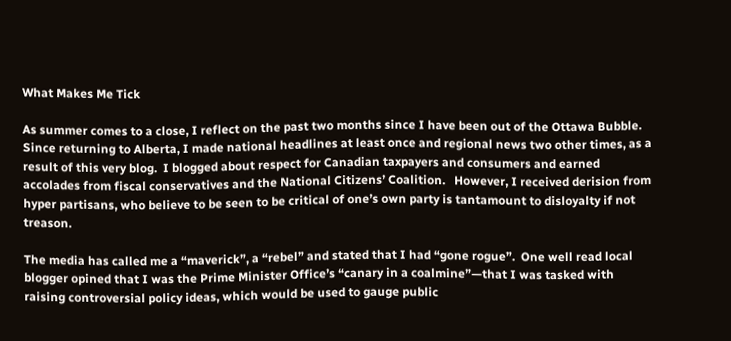What Makes Me Tick

As summer comes to a close, I reflect on the past two months since I have been out of the Ottawa Bubble.  Since returning to Alberta, I made national headlines at least once and regional news two other times, as a result of this very blog.  I blogged about respect for Canadian taxpayers and consumers and earned accolades from fiscal conservatives and the National Citizens’ Coalition.   However, I received derision from hyper partisans, who believe to be seen to be critical of one’s own party is tantamount to disloyalty if not treason.

The media has called me a “maverick”, a “rebel” and stated that I had “gone rogue”.  One well read local blogger opined that I was the Prime Minister Office’s “canary in a coalmine”—that I was tasked with raising controversial policy ideas, which would be used to gauge public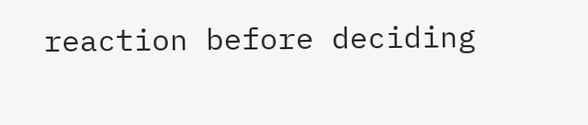reaction before deciding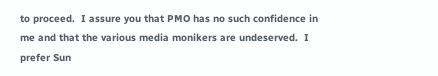to proceed.  I assure you that PMO has no such confidence in me and that the various media monikers are undeserved.  I prefer Sun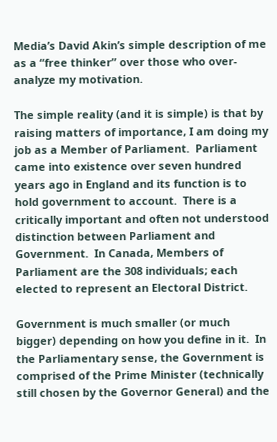Media’s David Akin’s simple description of me as a “free thinker” over those who over-analyze my motivation.

The simple reality (and it is simple) is that by raising matters of importance, I am doing my job as a Member of Parliament.  Parliament came into existence over seven hundred years ago in England and its function is to hold government to account.  There is a critically important and often not understood distinction between Parliament and Government.  In Canada, Members of Parliament are the 308 individuals; each elected to represent an Electoral District.

Government is much smaller (or much bigger) depending on how you define in it.  In the Parliamentary sense, the Government is comprised of the Prime Minister (technically still chosen by the Governor General) and the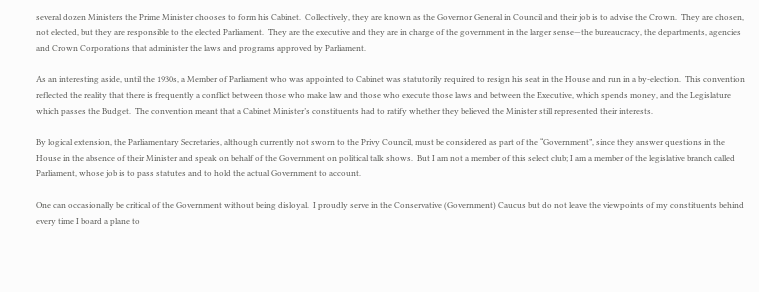several dozen Ministers the Prime Minister chooses to form his Cabinet.  Collectively, they are known as the Governor General in Council and their job is to advise the Crown.  They are chosen, not elected, but they are responsible to the elected Parliament.  They are the executive and they are in charge of the government in the larger sense—the bureaucracy, the departments, agencies and Crown Corporations that administer the laws and programs approved by Parliament.

As an interesting aside, until the 1930s, a Member of Parliament who was appointed to Cabinet was statutorily required to resign his seat in the House and run in a by-election.  This convention reflected the reality that there is frequently a conflict between those who make law and those who execute those laws and between the Executive, which spends money, and the Legislature which passes the Budget.  The convention meant that a Cabinet Minister’s constituents had to ratify whether they believed the Minister still represented their interests.

By logical extension, the Parliamentary Secretaries, although currently not sworn to the Privy Council, must be considered as part of the “Government”, since they answer questions in the House in the absence of their Minister and speak on behalf of the Government on political talk shows.  But I am not a member of this select club; I am a member of the legislative branch called Parliament, whose job is to pass statutes and to hold the actual Government to account.

One can occasionally be critical of the Government without being disloyal.  I proudly serve in the Conservative (Government) Caucus but do not leave the viewpoints of my constituents behind every time I board a plane to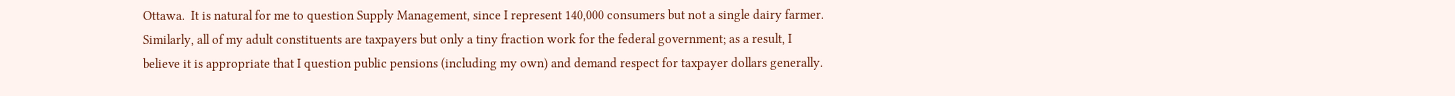Ottawa.  It is natural for me to question Supply Management, since I represent 140,000 consumers but not a single dairy farmer.  Similarly, all of my adult constituents are taxpayers but only a tiny fraction work for the federal government; as a result, I believe it is appropriate that I question public pensions (including my own) and demand respect for taxpayer dollars generally.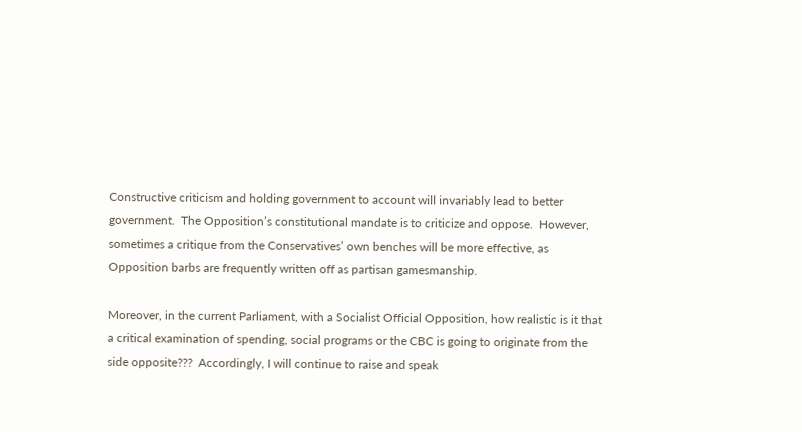Constructive criticism and holding government to account will invariably lead to better government.  The Opposition’s constitutional mandate is to criticize and oppose.  However, sometimes a critique from the Conservatives’ own benches will be more effective, as Opposition barbs are frequently written off as partisan gamesmanship.

Moreover, in the current Parliament, with a Socialist Official Opposition, how realistic is it that a critical examination of spending, social programs or the CBC is going to originate from the side opposite???  Accordingly, I will continue to raise and speak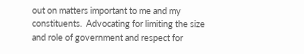out on matters important to me and my constituents.  Advocating for limiting the size and role of government and respect for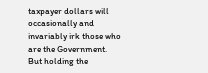taxpayer dollars will occasionally and invariably irk those who are the Government.  But holding the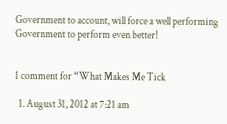Government to account, will force a well performing Government to perform even better!


1 comment for “What Makes Me Tick

  1. August 31, 2012 at 7:21 am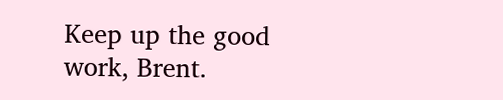Keep up the good work, Brent.